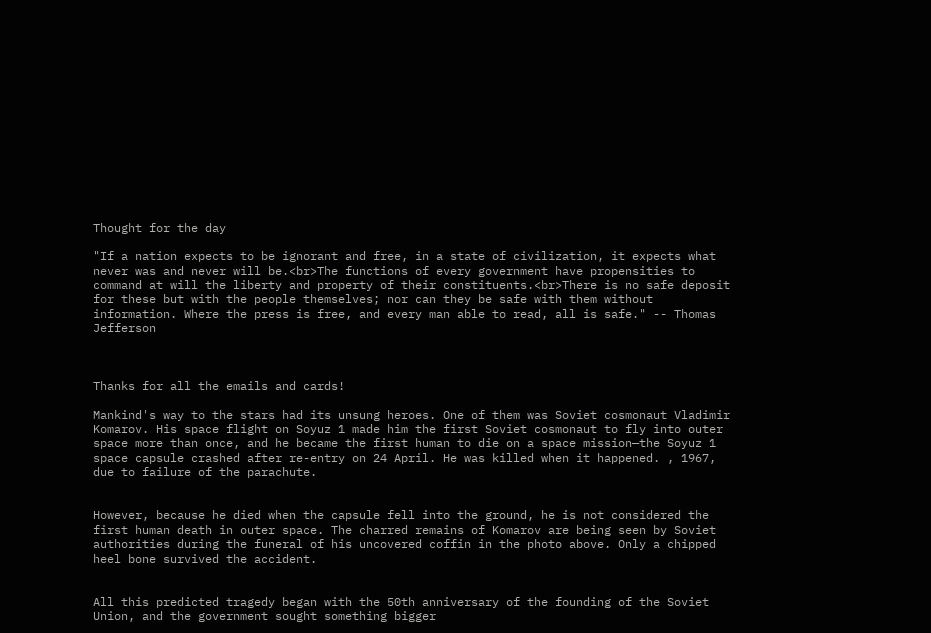Thought for the day

"If a nation expects to be ignorant and free, in a state of civilization, it expects what never was and never will be.<br>The functions of every government have propensities to command at will the liberty and property of their constituents.<br>There is no safe deposit for these but with the people themselves; nor can they be safe with them without information. Where the press is free, and every man able to read, all is safe." -- Thomas Jefferson



Thanks for all the emails and cards!

Mankind's way to the stars had its unsung heroes. One of them was Soviet cosmonaut Vladimir Komarov. His space flight on Soyuz 1 made him the first Soviet cosmonaut to fly into outer space more than once, and he became the first human to die on a space mission—the Soyuz 1 space capsule crashed after re-entry on 24 April. He was killed when it happened. , 1967, due to failure of the parachute.


However, because he died when the capsule fell into the ground, he is not considered the first human death in outer space. The charred remains of Komarov are being seen by Soviet authorities during the funeral of his uncovered coffin in the photo above. Only a chipped heel bone survived the accident.


All this predicted tragedy began with the 50th anniversary of the founding of the Soviet Union, and the government sought something bigger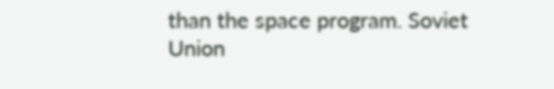than the space program. Soviet Union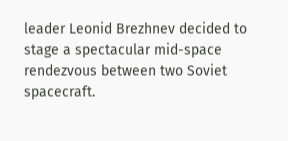leader Leonid Brezhnev decided to stage a spectacular mid-space rendezvous between two Soviet spacecraft.